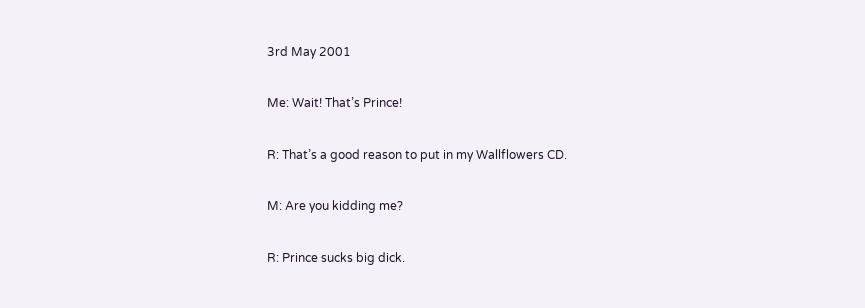3rd May 2001

Me: Wait! That’s Prince!

R: That’s a good reason to put in my Wallflowers CD.

M: Are you kidding me?

R: Prince sucks big dick.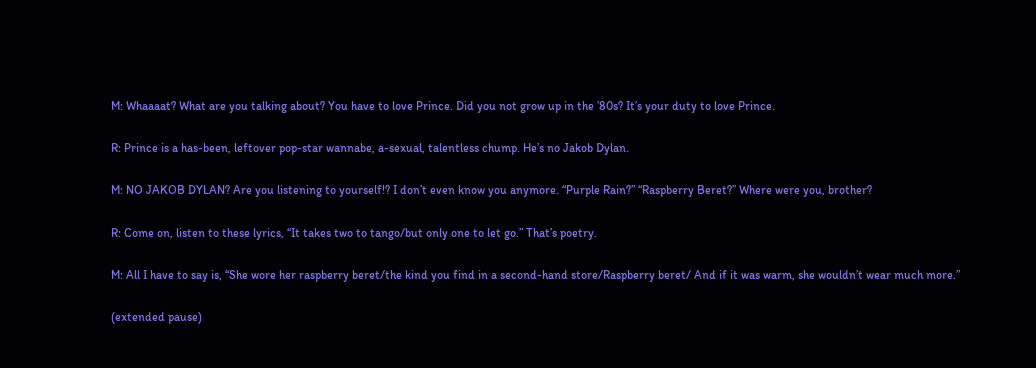M: Whaaaat? What are you talking about? You have to love Prince. Did you not grow up in the ’80s? It’s your duty to love Prince.

R: Prince is a has-been, leftover pop-star wannabe, a-sexual, talentless chump. He’s no Jakob Dylan.

M: NO JAKOB DYLAN? Are you listening to yourself!? I don’t even know you anymore. “Purple Rain?” “Raspberry Beret?” Where were you, brother?

R: Come on, listen to these lyrics, “It takes two to tango/but only one to let go.” That’s poetry.

M: All I have to say is, “She wore her raspberry beret/the kind you find in a second-hand store/Raspberry beret/ And if it was warm, she wouldn’t wear much more.”

(extended pause)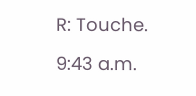R: Touche.

9:43 a.m.